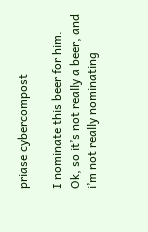priase cybercompost

I nominate this beer for him. Ok, so it’s not really a beer, and i’m not really nominating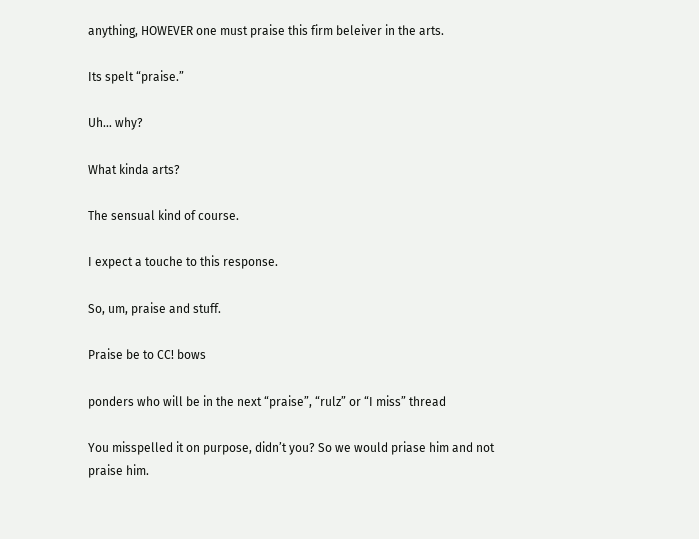anything, HOWEVER one must praise this firm beleiver in the arts.

Its spelt “praise.”

Uh… why?

What kinda arts?

The sensual kind of course.

I expect a touche to this response.

So, um, praise and stuff.

Praise be to CC! bows

ponders who will be in the next “praise”, “rulz” or “I miss” thread

You misspelled it on purpose, didn’t you? So we would priase him and not praise him.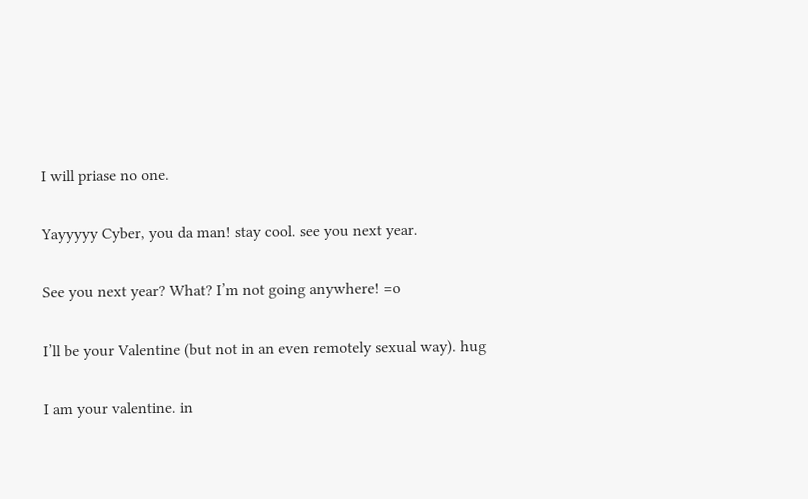I will priase no one.

Yayyyyy Cyber, you da man! stay cool. see you next year.

See you next year? What? I’m not going anywhere! =o

I’ll be your Valentine (but not in an even remotely sexual way). hug

I am your valentine. in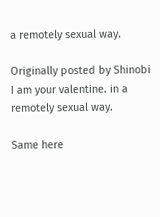a remotely sexual way.

Originally posted by Shinobi
I am your valentine. in a remotely sexual way.

Same here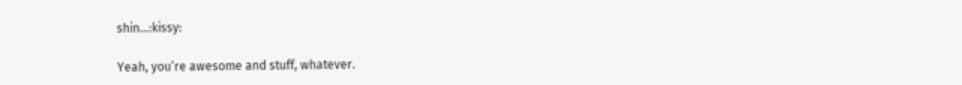shin…:kissy:

Yeah, you’re awesome and stuff, whatever.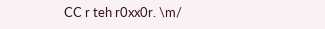CC r teh r0xx0r. \m/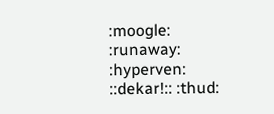:moogle: :runaway: :hyperven: ::dekar!:: :thud: